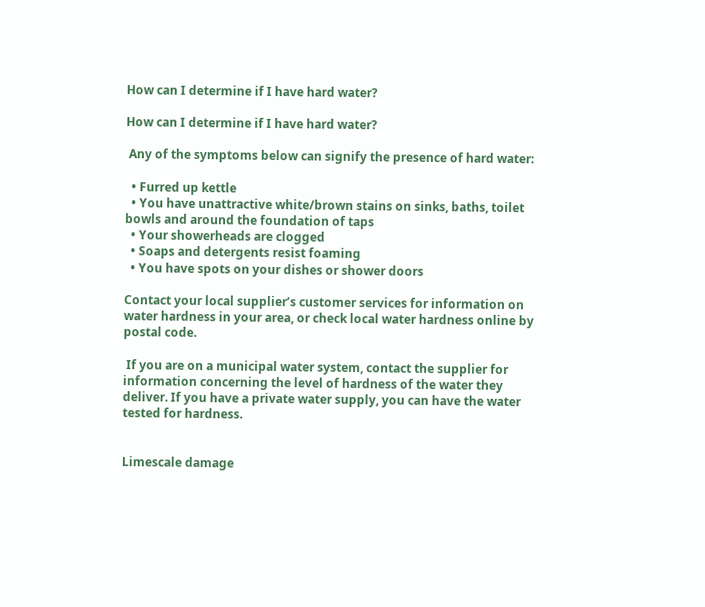How can I determine if I have hard water?

How can I determine if I have hard water?

 Any of the symptoms below can signify the presence of hard water:

  • Furred up kettle
  • You have unattractive white/brown stains on sinks, baths, toilet bowls and around the foundation of taps
  • Your showerheads are clogged
  • Soaps and detergents resist foaming
  • You have spots on your dishes or shower doors

Contact your local supplier’s customer services for information on water hardness in your area, or check local water hardness online by postal code.

 If you are on a municipal water system, contact the supplier for information concerning the level of hardness of the water they deliver. If you have a private water supply, you can have the water tested for hardness.


Limescale damage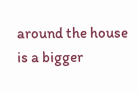around the house is a bigger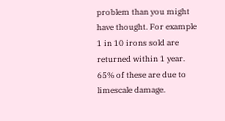problem than you might have thought. For example 1 in 10 irons sold are returned within 1 year. 65% of these are due to limescale damage.